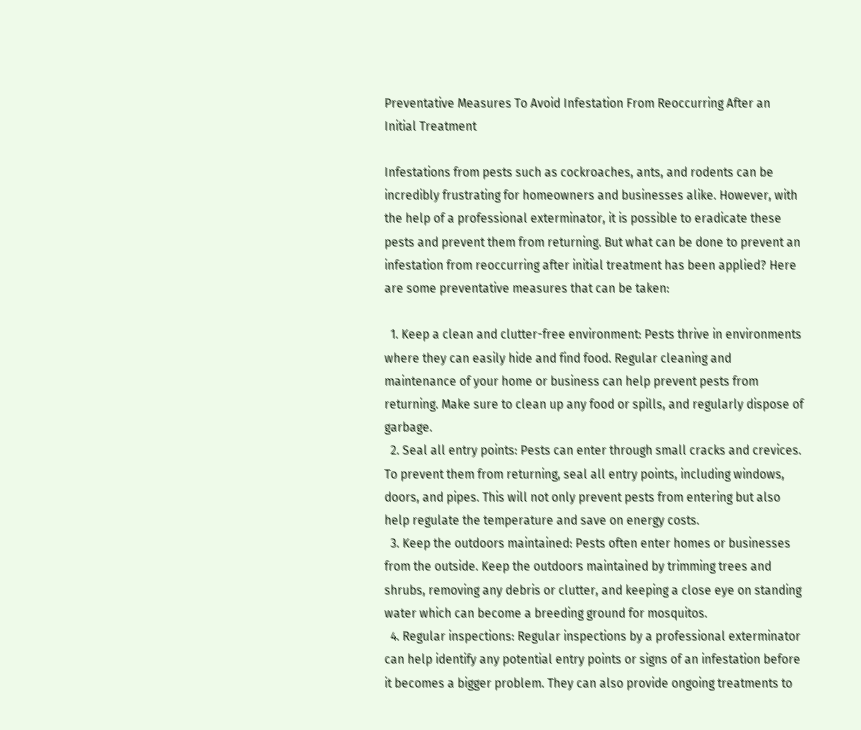Preventative Measures To Avoid Infestation From Reoccurring After an Initial Treatment

Infestations from pests such as cockroaches, ants, and rodents can be incredibly frustrating for homeowners and businesses alike. However, with the help of a professional exterminator, it is possible to eradicate these pests and prevent them from returning. But what can be done to prevent an infestation from reoccurring after initial treatment has been applied? Here are some preventative measures that can be taken:

  1. Keep a clean and clutter-free environment: Pests thrive in environments where they can easily hide and find food. Regular cleaning and maintenance of your home or business can help prevent pests from returning. Make sure to clean up any food or spills, and regularly dispose of garbage.
  2. Seal all entry points: Pests can enter through small cracks and crevices. To prevent them from returning, seal all entry points, including windows, doors, and pipes. This will not only prevent pests from entering but also help regulate the temperature and save on energy costs.
  3. Keep the outdoors maintained: Pests often enter homes or businesses from the outside. Keep the outdoors maintained by trimming trees and shrubs, removing any debris or clutter, and keeping a close eye on standing water which can become a breeding ground for mosquitos.
  4. Regular inspections: Regular inspections by a professional exterminator can help identify any potential entry points or signs of an infestation before it becomes a bigger problem. They can also provide ongoing treatments to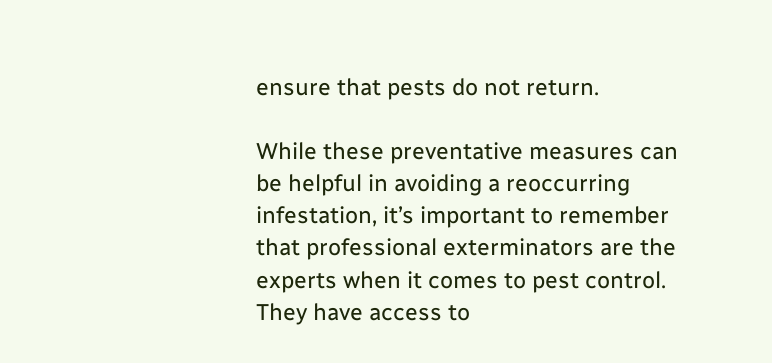ensure that pests do not return.

While these preventative measures can be helpful in avoiding a reoccurring infestation, it’s important to remember that professional exterminators are the experts when it comes to pest control. They have access to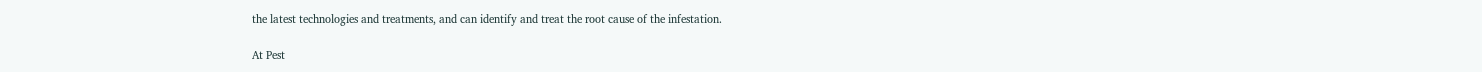the latest technologies and treatments, and can identify and treat the root cause of the infestation.

At Pest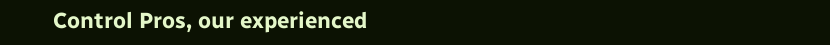Control Pros, our experienced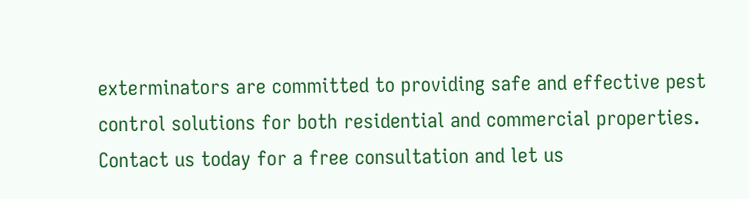exterminators are committed to providing safe and effective pest control solutions for both residential and commercial properties. Contact us today for a free consultation and let us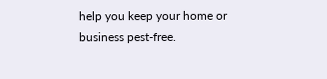help you keep your home or business pest-free.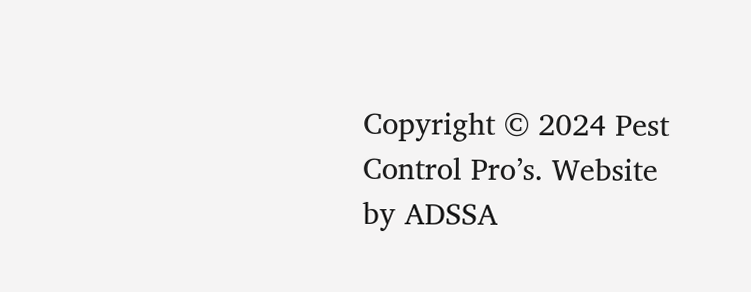Copyright © 2024 Pest Control Pro’s. Website by ADSSA